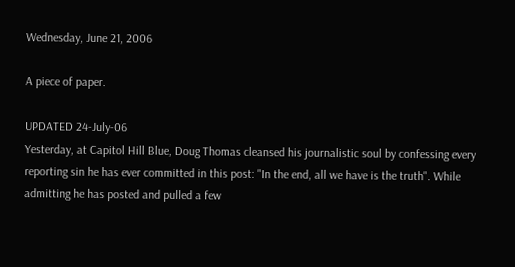Wednesday, June 21, 2006

A piece of paper.

UPDATED 24-July-06
Yesterday, at Capitol Hill Blue, Doug Thomas cleansed his journalistic soul by confessing every reporting sin he has ever committed in this post: "In the end, all we have is the truth". While admitting he has posted and pulled a few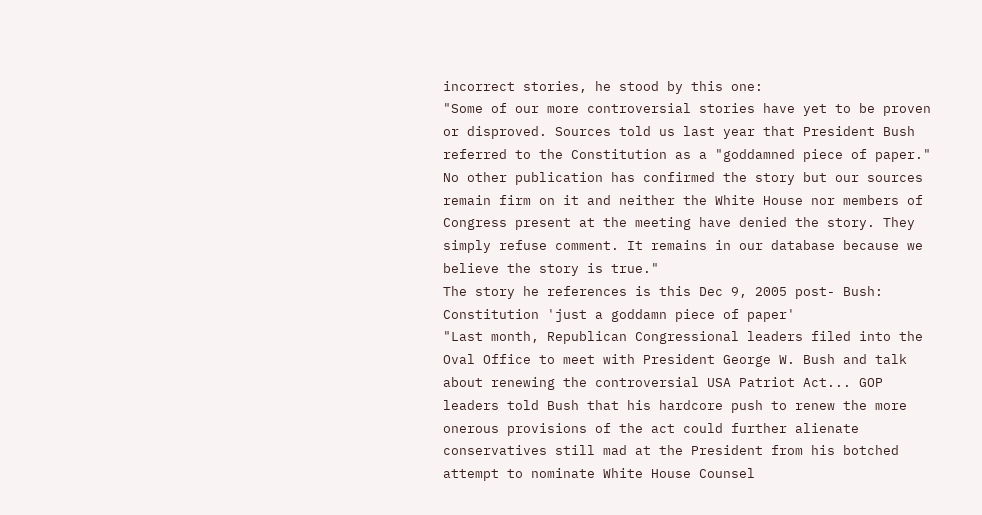incorrect stories, he stood by this one:
"Some of our more controversial stories have yet to be proven or disproved. Sources told us last year that President Bush referred to the Constitution as a "goddamned piece of paper." No other publication has confirmed the story but our sources remain firm on it and neither the White House nor members of Congress present at the meeting have denied the story. They simply refuse comment. It remains in our database because we believe the story is true."
The story he references is this Dec 9, 2005 post- Bush: Constitution 'just a goddamn piece of paper'
"Last month, Republican Congressional leaders filed into the Oval Office to meet with President George W. Bush and talk about renewing the controversial USA Patriot Act... GOP leaders told Bush that his hardcore push to renew the more onerous provisions of the act could further alienate conservatives still mad at the President from his botched attempt to nominate White House Counsel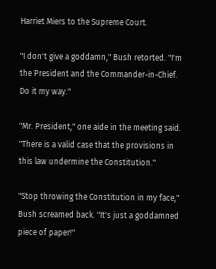Harriet Miers to the Supreme Court.

"I don't give a goddamn," Bush retorted. "I'm the President and the Commander-in-Chief. Do it my way."

"Mr. President," one aide in the meeting said. "There is a valid case that the provisions in this law undermine the Constitution."

"Stop throwing the Constitution in my face," Bush screamed back. "It's just a goddamned piece of paper!"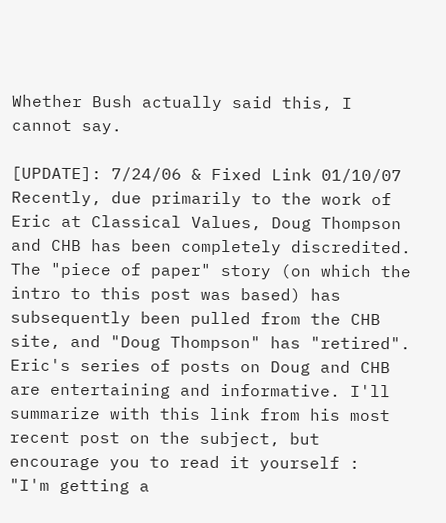Whether Bush actually said this, I cannot say.

[UPDATE]: 7/24/06 & Fixed Link 01/10/07
Recently, due primarily to the work of Eric at Classical Values, Doug Thompson and CHB has been completely discredited. The "piece of paper" story (on which the intro to this post was based) has subsequently been pulled from the CHB site, and "Doug Thompson" has "retired". Eric's series of posts on Doug and CHB are entertaining and informative. I'll summarize with this link from his most recent post on the subject, but encourage you to read it yourself :
"I'm getting a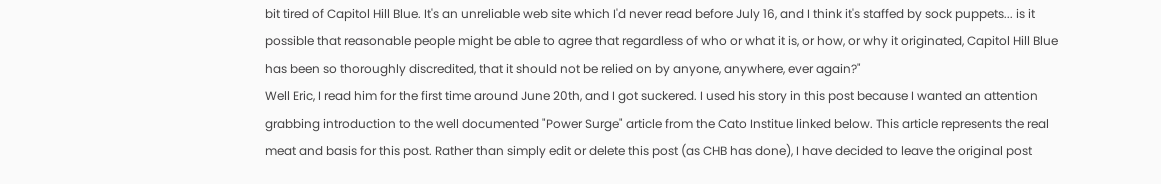bit tired of Capitol Hill Blue. It's an unreliable web site which I'd never read before July 16, and I think it's staffed by sock puppets... is it possible that reasonable people might be able to agree that regardless of who or what it is, or how, or why it originated, Capitol Hill Blue has been so thoroughly discredited, that it should not be relied on by anyone, anywhere, ever again?"
Well Eric, I read him for the first time around June 20th, and I got suckered. I used his story in this post because I wanted an attention grabbing introduction to the well documented "Power Surge" article from the Cato Institue linked below. This article represents the real meat and basis for this post. Rather than simply edit or delete this post (as CHB has done), I have decided to leave the original post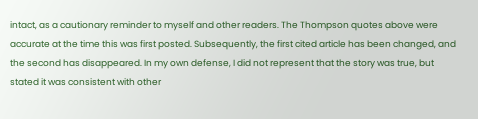intact, as a cautionary reminder to myself and other readers. The Thompson quotes above were accurate at the time this was first posted. Subsequently, the first cited article has been changed, and the second has disappeared. In my own defense, I did not represent that the story was true, but stated it was consistent with other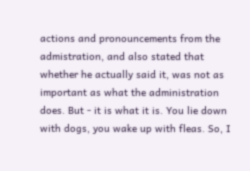actions and pronouncements from the admistration, and also stated that whether he actually said it, was not as important as what the administration does. But - it is what it is. You lie down with dogs, you wake up with fleas. So, I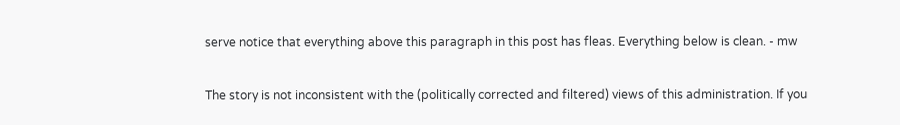serve notice that everything above this paragraph in this post has fleas. Everything below is clean. - mw

The story is not inconsistent with the (politically corrected and filtered) views of this administration. If you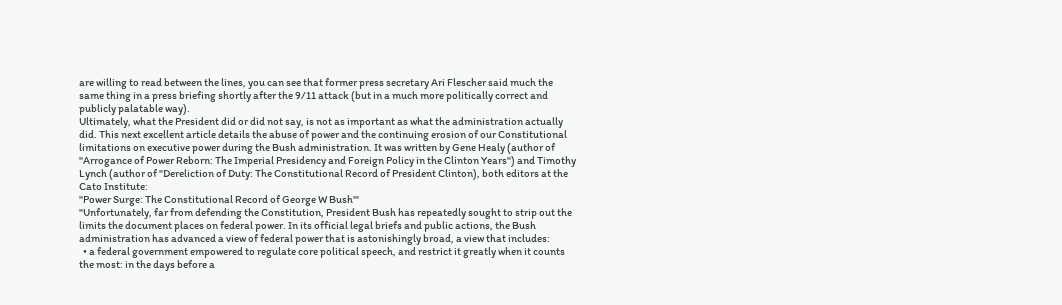are willing to read between the lines, you can see that former press secretary Ari Flescher said much the same thing in a press briefing shortly after the 9/11 attack (but in a much more politically correct and publicly palatable way).
Ultimately, what the President did or did not say, is not as important as what the administration actually did. This next excellent article details the abuse of power and the continuing erosion of our Constitutional limitations on executive power during the Bush administration. It was written by Gene Healy (author of "Arrogance of Power Reborn: The Imperial Presidency and Foreign Policy in the Clinton Years") and Timothy Lynch (author of "Dereliction of Duty: The Constitutional Record of President Clinton), both editors at the Cato Institute:
"Power Surge: The Constitutional Record of George W Bush'"
"Unfortunately, far from defending the Constitution, President Bush has repeatedly sought to strip out the limits the document places on federal power. In its official legal briefs and public actions, the Bush administration has advanced a view of federal power that is astonishingly broad, a view that includes:
  • a federal government empowered to regulate core political speech, and restrict it greatly when it counts the most: in the days before a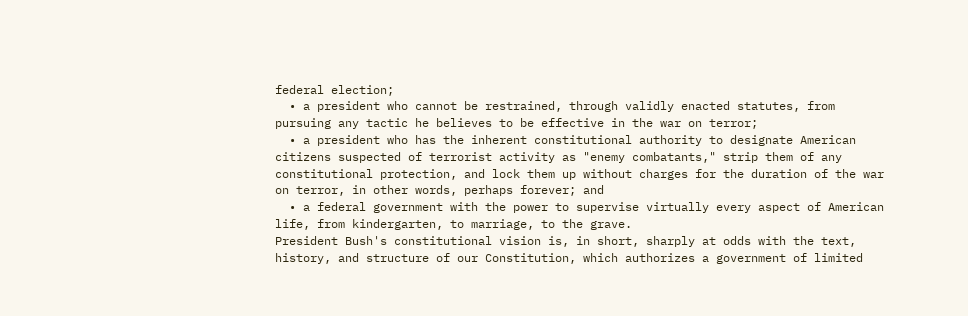federal election;
  • a president who cannot be restrained, through validly enacted statutes, from pursuing any tactic he believes to be effective in the war on terror;
  • a president who has the inherent constitutional authority to designate American citizens suspected of terrorist activity as "enemy combatants," strip them of any constitutional protection, and lock them up without charges for the duration of the war on terror, in other words, perhaps forever; and
  • a federal government with the power to supervise virtually every aspect of American life, from kindergarten, to marriage, to the grave.
President Bush's constitutional vision is, in short, sharply at odds with the text, history, and structure of our Constitution, which authorizes a government of limited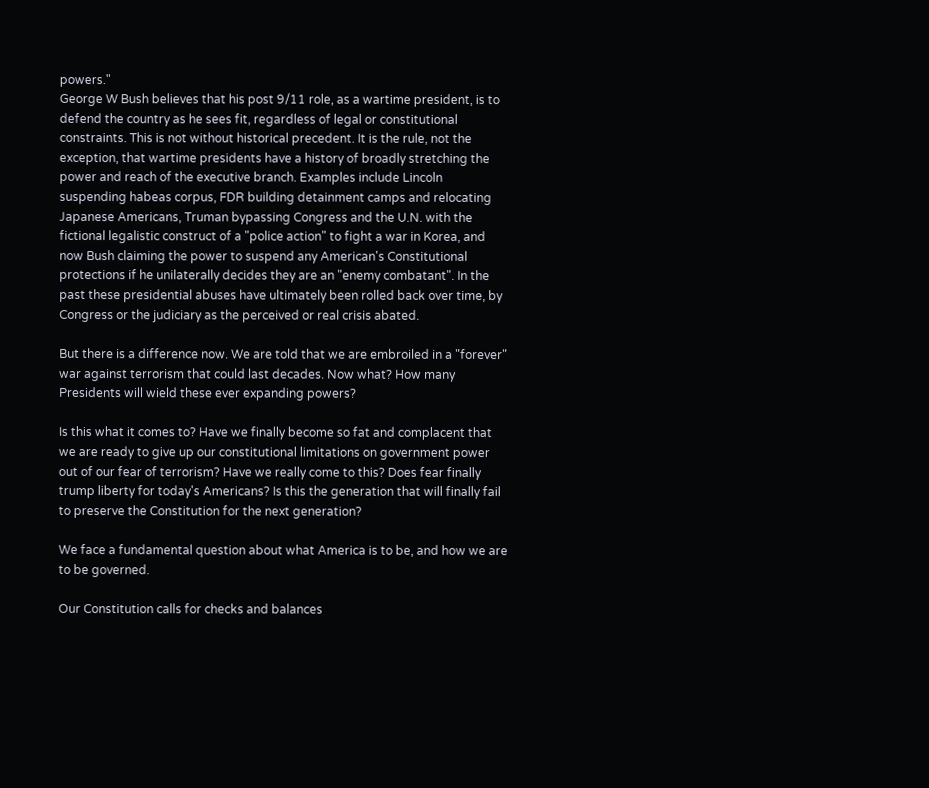powers."
George W Bush believes that his post 9/11 role, as a wartime president, is to defend the country as he sees fit, regardless of legal or constitutional constraints. This is not without historical precedent. It is the rule, not the exception, that wartime presidents have a history of broadly stretching the power and reach of the executive branch. Examples include Lincoln suspending habeas corpus, FDR building detainment camps and relocating Japanese Americans, Truman bypassing Congress and the U.N. with the fictional legalistic construct of a "police action" to fight a war in Korea, and now Bush claiming the power to suspend any American's Constitutional protections if he unilaterally decides they are an "enemy combatant". In the past these presidential abuses have ultimately been rolled back over time, by Congress or the judiciary as the perceived or real crisis abated.

But there is a difference now. We are told that we are embroiled in a "forever" war against terrorism that could last decades. Now what? How many Presidents will wield these ever expanding powers?

Is this what it comes to? Have we finally become so fat and complacent that we are ready to give up our constitutional limitations on government power out of our fear of terrorism? Have we really come to this? Does fear finally trump liberty for today's Americans? Is this the generation that will finally fail to preserve the Constitution for the next generation?

We face a fundamental question about what America is to be, and how we are to be governed.

Our Constitution calls for checks and balances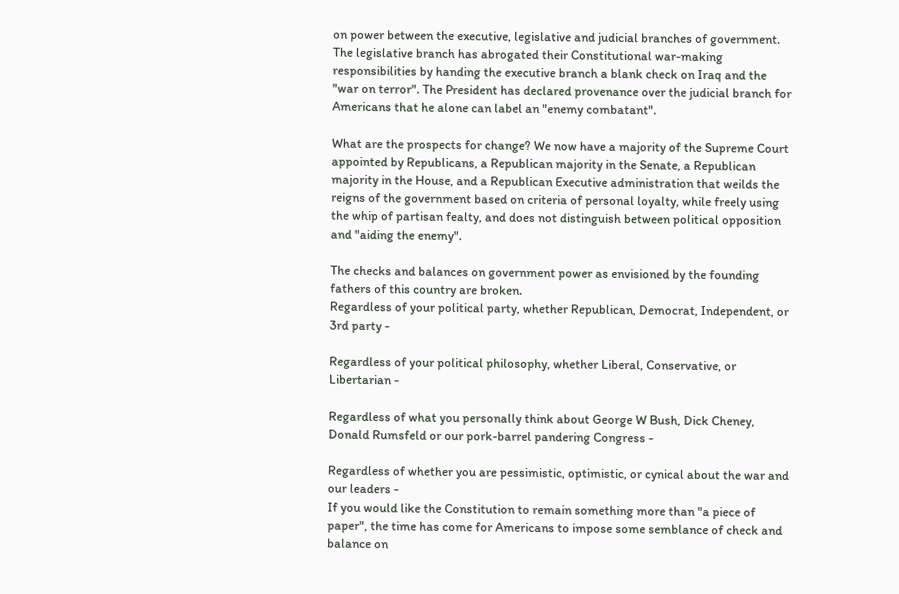on power between the executive, legislative and judicial branches of government. The legislative branch has abrogated their Constitutional war-making responsibilities by handing the executive branch a blank check on Iraq and the "war on terror". The President has declared provenance over the judicial branch for Americans that he alone can label an "enemy combatant".

What are the prospects for change? We now have a majority of the Supreme Court appointed by Republicans, a Republican majority in the Senate, a Republican majority in the House, and a Republican Executive administration that weilds the reigns of the government based on criteria of personal loyalty, while freely using the whip of partisan fealty, and does not distinguish between political opposition and "aiding the enemy".

The checks and balances on government power as envisioned by the founding fathers of this country are broken.
Regardless of your political party, whether Republican, Democrat, Independent, or 3rd party -

Regardless of your political philosophy, whether Liberal, Conservative, or Libertarian -

Regardless of what you personally think about George W Bush, Dick Cheney, Donald Rumsfeld or our pork-barrel pandering Congress -

Regardless of whether you are pessimistic, optimistic, or cynical about the war and our leaders -
If you would like the Constitution to remain something more than "a piece of paper", the time has come for Americans to impose some semblance of check and balance on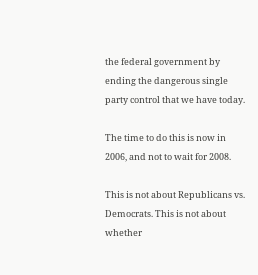the federal government by ending the dangerous single party control that we have today.

The time to do this is now in 2006, and not to wait for 2008.

This is not about Republicans vs. Democrats. This is not about whether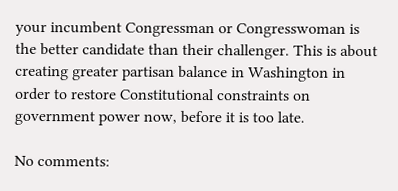your incumbent Congressman or Congresswoman is the better candidate than their challenger. This is about creating greater partisan balance in Washington in order to restore Constitutional constraints on government power now, before it is too late.

No comments: